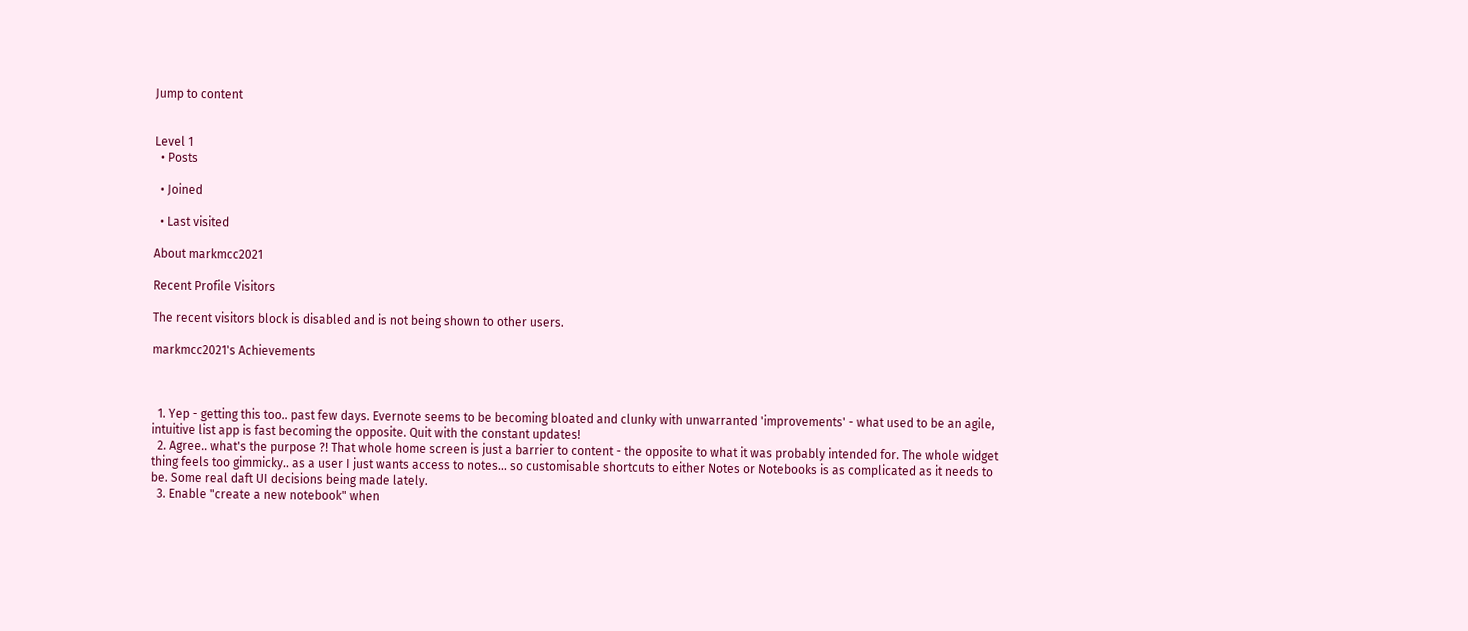Jump to content


Level 1
  • Posts

  • Joined

  • Last visited

About markmcc2021

Recent Profile Visitors

The recent visitors block is disabled and is not being shown to other users.

markmcc2021's Achievements



  1. Yep - getting this too.. past few days. Evernote seems to be becoming bloated and clunky with unwarranted 'improvements' - what used to be an agile, intuitive list app is fast becoming the opposite. Quit with the constant updates!
  2. Agree.. what's the purpose ?! That whole home screen is just a barrier to content - the opposite to what it was probably intended for. The whole widget thing feels too gimmicky.. as a user I just wants access to notes... so customisable shortcuts to either Notes or Notebooks is as complicated as it needs to be. Some real daft UI decisions being made lately.
  3. Enable "create a new notebook" when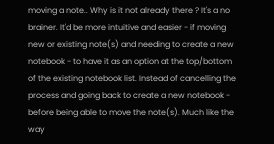moving a note.. Why is it not already there ? It's a no brainer. It'd be more intuitive and easier - if moving new or existing note(s) and needing to create a new notebook - to have it as an option at the top/bottom of the existing notebook list. Instead of cancelling the process and going back to create a new notebook - before being able to move the note(s). Much like the way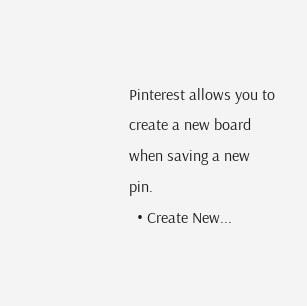Pinterest allows you to create a new board when saving a new pin.
  • Create New...